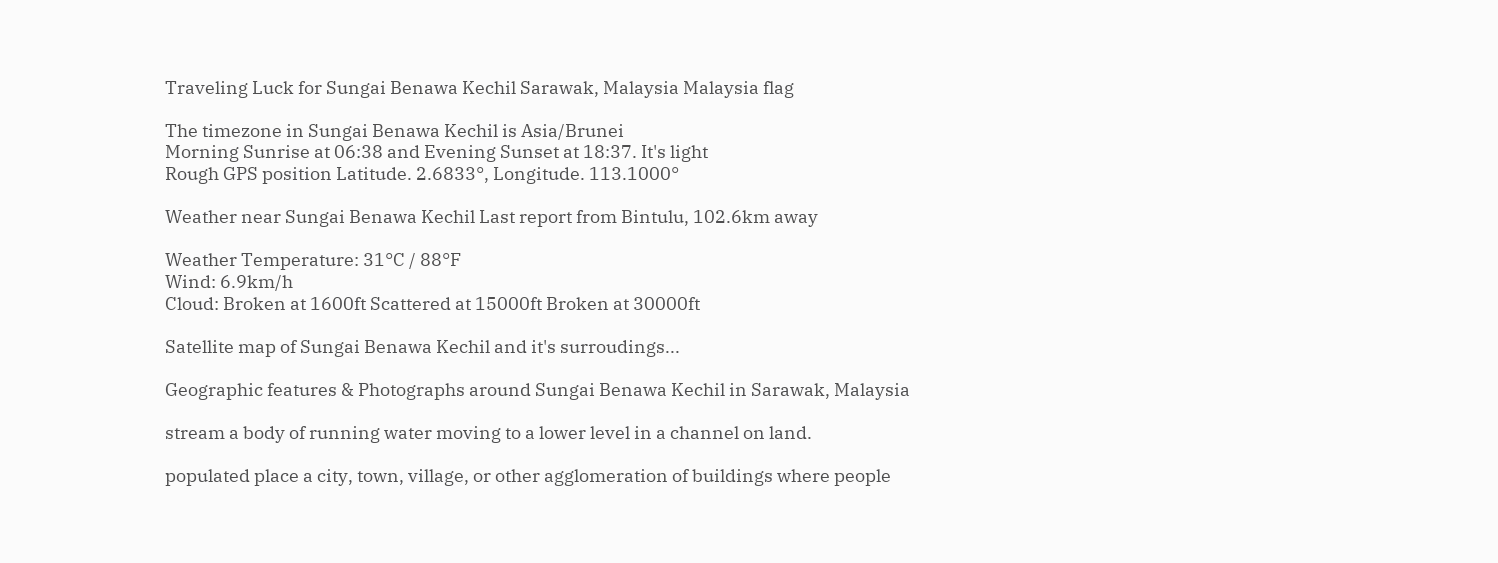Traveling Luck for Sungai Benawa Kechil Sarawak, Malaysia Malaysia flag

The timezone in Sungai Benawa Kechil is Asia/Brunei
Morning Sunrise at 06:38 and Evening Sunset at 18:37. It's light
Rough GPS position Latitude. 2.6833°, Longitude. 113.1000°

Weather near Sungai Benawa Kechil Last report from Bintulu, 102.6km away

Weather Temperature: 31°C / 88°F
Wind: 6.9km/h
Cloud: Broken at 1600ft Scattered at 15000ft Broken at 30000ft

Satellite map of Sungai Benawa Kechil and it's surroudings...

Geographic features & Photographs around Sungai Benawa Kechil in Sarawak, Malaysia

stream a body of running water moving to a lower level in a channel on land.

populated place a city, town, village, or other agglomeration of buildings where people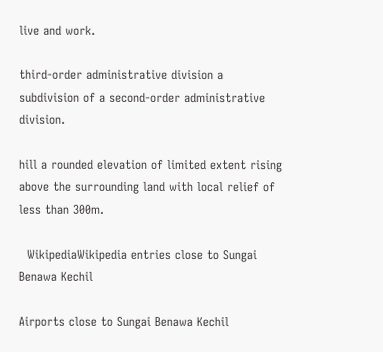live and work.

third-order administrative division a subdivision of a second-order administrative division.

hill a rounded elevation of limited extent rising above the surrounding land with local relief of less than 300m.

  WikipediaWikipedia entries close to Sungai Benawa Kechil

Airports close to Sungai Benawa Kechil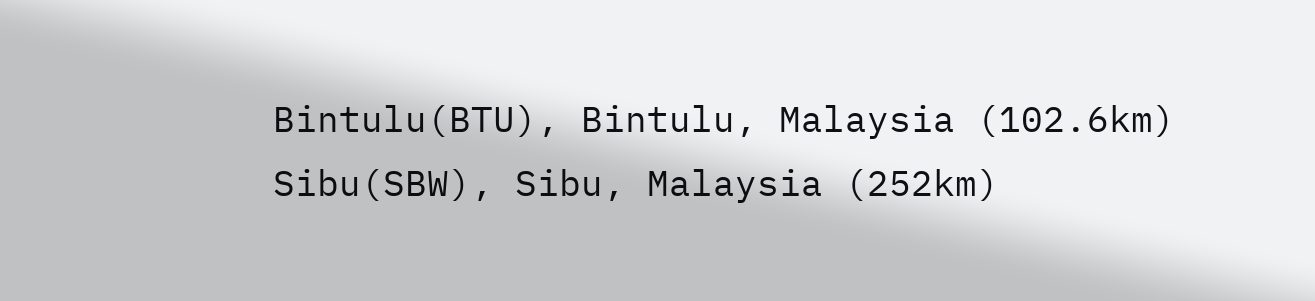Bintulu(BTU), Bintulu, Malaysia (102.6km)
Sibu(SBW), Sibu, Malaysia (252km)